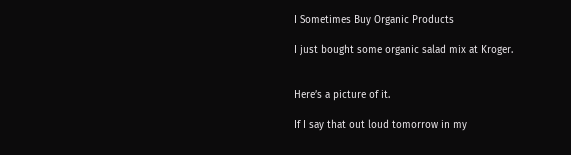I Sometimes Buy Organic Products

I just bought some organic salad mix at Kroger.


Here’s a picture of it.

If I say that out loud tomorrow in my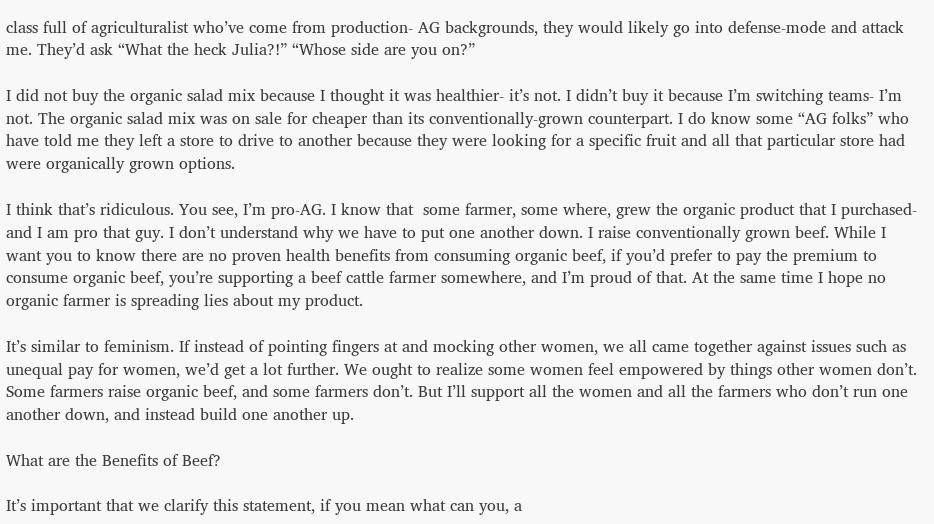class full of agriculturalist who’ve come from production- AG backgrounds, they would likely go into defense-mode and attack me. They’d ask “What the heck Julia?!” “Whose side are you on?”

I did not buy the organic salad mix because I thought it was healthier- it’s not. I didn’t buy it because I’m switching teams- I’m not. The organic salad mix was on sale for cheaper than its conventionally-grown counterpart. I do know some “AG folks” who have told me they left a store to drive to another because they were looking for a specific fruit and all that particular store had were organically grown options.

I think that’s ridiculous. You see, I’m pro-AG. I know that  some farmer, some where, grew the organic product that I purchased- and I am pro that guy. I don’t understand why we have to put one another down. I raise conventionally grown beef. While I want you to know there are no proven health benefits from consuming organic beef, if you’d prefer to pay the premium to consume organic beef, you’re supporting a beef cattle farmer somewhere, and I’m proud of that. At the same time I hope no organic farmer is spreading lies about my product.

It’s similar to feminism. If instead of pointing fingers at and mocking other women, we all came together against issues such as unequal pay for women, we’d get a lot further. We ought to realize some women feel empowered by things other women don’t. Some farmers raise organic beef, and some farmers don’t. But I’ll support all the women and all the farmers who don’t run one another down, and instead build one another up.

What are the Benefits of Beef?

It’s important that we clarify this statement, if you mean what can you, a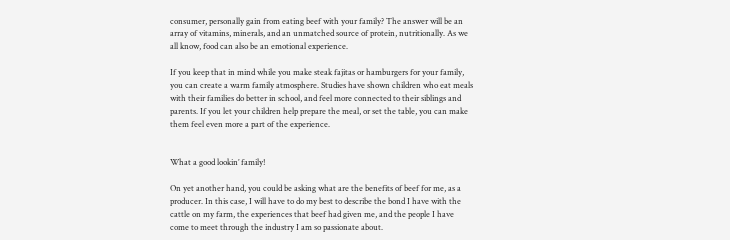consumer, personally gain from eating beef with your family? The answer will be an array of vitamins, minerals, and an unmatched source of protein, nutritionally. As we all know, food can also be an emotional experience.

If you keep that in mind while you make steak fajitas or hamburgers for your family, you can create a warm family atmosphere. Studies have shown children who eat meals with their families do better in school, and feel more connected to their siblings and parents. If you let your children help prepare the meal, or set the table, you can make them feel even more a part of the experience.


What a good lookin’ family!

On yet another hand, you could be asking what are the benefits of beef for me, as a producer. In this case, I will have to do my best to describe the bond I have with the cattle on my farm, the experiences that beef had given me, and the people I have come to meet through the industry I am so passionate about.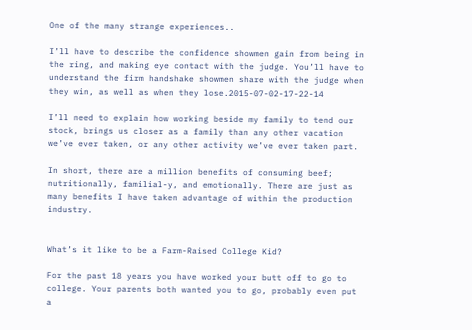One of the many strange experiences..

I’ll have to describe the confidence showmen gain from being in the ring, and making eye contact with the judge. You’ll have to understand the firm handshake showmen share with the judge when they win, as well as when they lose.2015-07-02-17-22-14

I’ll need to explain how working beside my family to tend our stock, brings us closer as a family than any other vacation we’ve ever taken, or any other activity we’ve ever taken part.

In short, there are a million benefits of consuming beef;  nutritionally, familial-y, and emotionally. There are just as many benefits I have taken advantage of within the production industry.


What’s it like to be a Farm-Raised College Kid?

For the past 18 years you have worked your butt off to go to college. Your parents both wanted you to go, probably even put a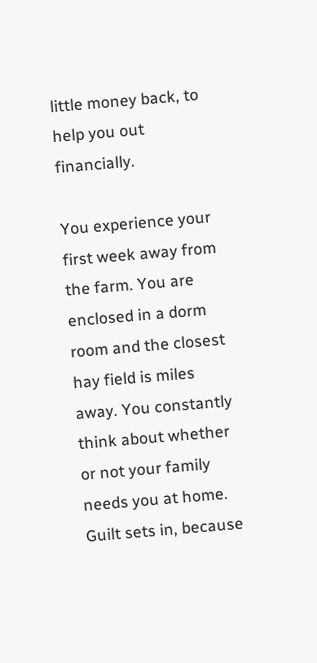little money back, to help you out financially.

You experience your first week away from the farm. You are enclosed in a dorm room and the closest hay field is miles away. You constantly think about whether or not your family needs you at home. Guilt sets in, because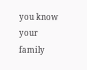you know your family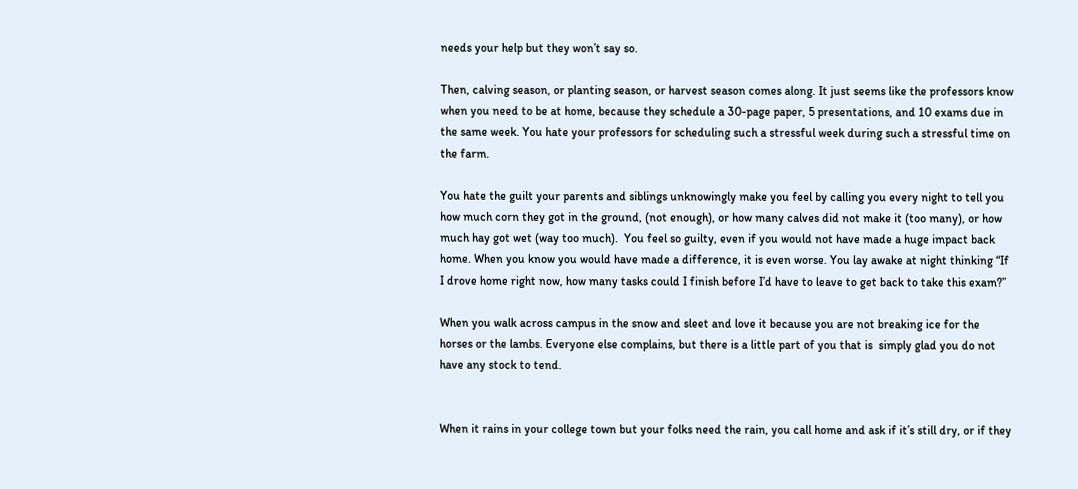needs your help but they won’t say so.

Then, calving season, or planting season, or harvest season comes along. It just seems like the professors know when you need to be at home, because they schedule a 30-page paper, 5 presentations, and 10 exams due in the same week. You hate your professors for scheduling such a stressful week during such a stressful time on the farm.

You hate the guilt your parents and siblings unknowingly make you feel by calling you every night to tell you how much corn they got in the ground, (not enough), or how many calves did not make it (too many), or how much hay got wet (way too much).  You feel so guilty, even if you would not have made a huge impact back home. When you know you would have made a difference, it is even worse. You lay awake at night thinking “If I drove home right now, how many tasks could I finish before I’d have to leave to get back to take this exam?”

When you walk across campus in the snow and sleet and love it because you are not breaking ice for the horses or the lambs. Everyone else complains, but there is a little part of you that is  simply glad you do not have any stock to tend.


When it rains in your college town but your folks need the rain, you call home and ask if it’s still dry, or if they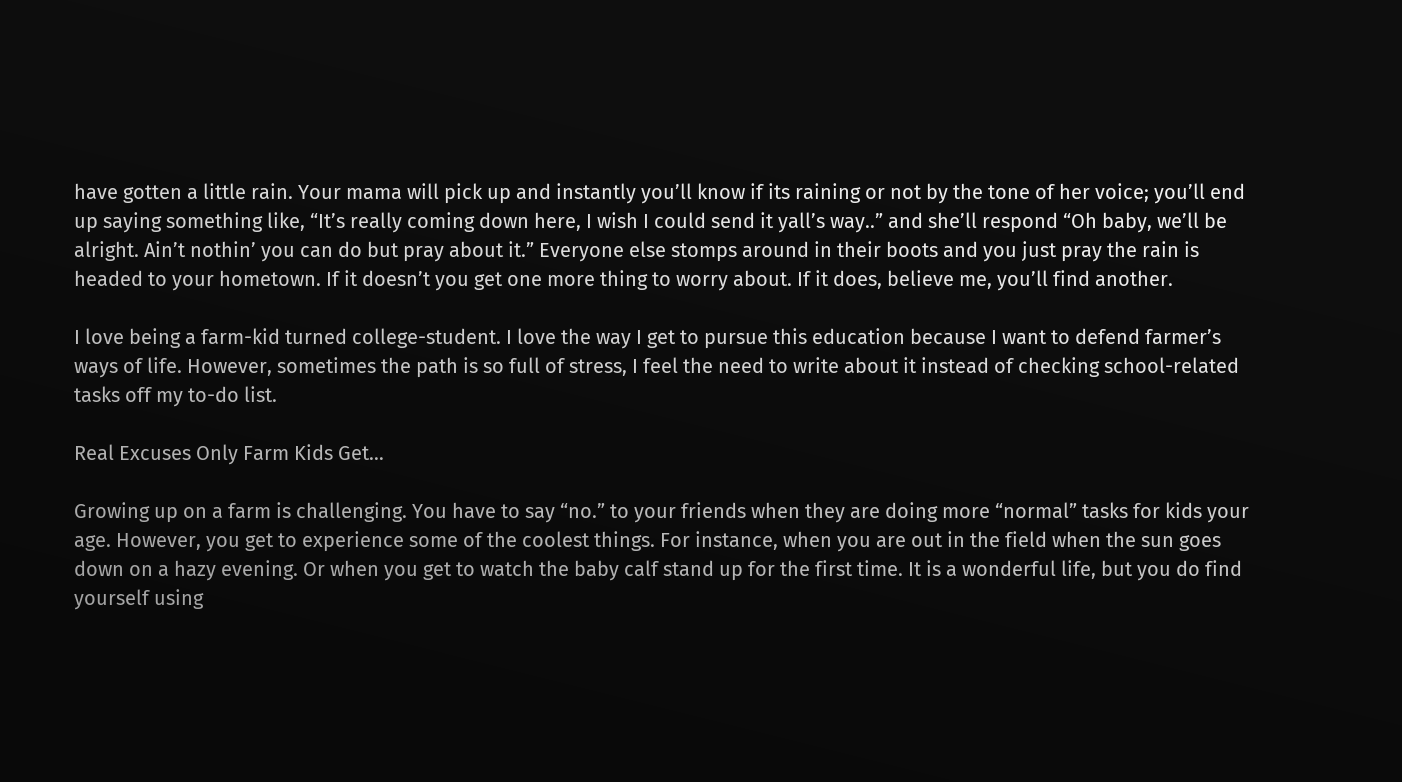have gotten a little rain. Your mama will pick up and instantly you’ll know if its raining or not by the tone of her voice; you’ll end up saying something like, “It’s really coming down here, I wish I could send it yall’s way..” and she’ll respond “Oh baby, we’ll be alright. Ain’t nothin’ you can do but pray about it.” Everyone else stomps around in their boots and you just pray the rain is headed to your hometown. If it doesn’t you get one more thing to worry about. If it does, believe me, you’ll find another.

I love being a farm-kid turned college-student. I love the way I get to pursue this education because I want to defend farmer’s ways of life. However, sometimes the path is so full of stress, I feel the need to write about it instead of checking school-related tasks off my to-do list.

Real Excuses Only Farm Kids Get…

Growing up on a farm is challenging. You have to say “no.” to your friends when they are doing more “normal” tasks for kids your age. However, you get to experience some of the coolest things. For instance, when you are out in the field when the sun goes down on a hazy evening. Or when you get to watch the baby calf stand up for the first time. It is a wonderful life, but you do find yourself using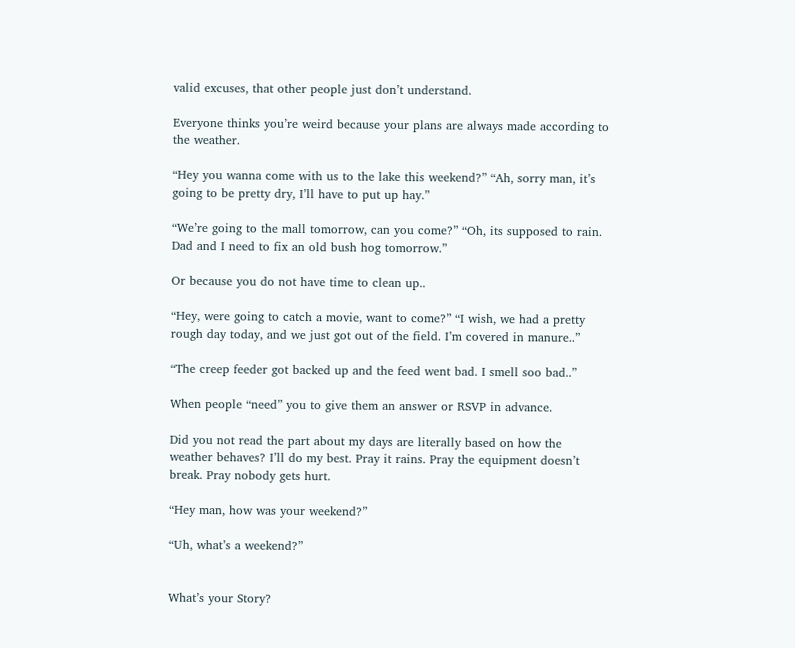valid excuses, that other people just don’t understand.

Everyone thinks you’re weird because your plans are always made according to the weather.

“Hey you wanna come with us to the lake this weekend?” “Ah, sorry man, it’s going to be pretty dry, I’ll have to put up hay.”

“We’re going to the mall tomorrow, can you come?” “Oh, its supposed to rain. Dad and I need to fix an old bush hog tomorrow.”

Or because you do not have time to clean up..

“Hey, were going to catch a movie, want to come?” “I wish, we had a pretty rough day today, and we just got out of the field. I’m covered in manure..”

“The creep feeder got backed up and the feed went bad. I smell soo bad..”

When people “need” you to give them an answer or RSVP in advance.

Did you not read the part about my days are literally based on how the weather behaves? I’ll do my best. Pray it rains. Pray the equipment doesn’t break. Pray nobody gets hurt.

“Hey man, how was your weekend?”

“Uh, what’s a weekend?”


What’s your Story?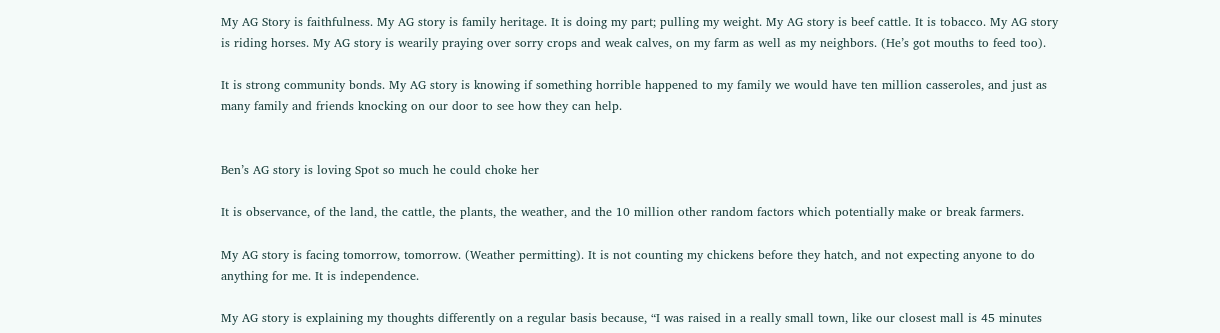My AG Story is faithfulness. My AG story is family heritage. It is doing my part; pulling my weight. My AG story is beef cattle. It is tobacco. My AG story is riding horses. My AG story is wearily praying over sorry crops and weak calves, on my farm as well as my neighbors. (He’s got mouths to feed too).

It is strong community bonds. My AG story is knowing if something horrible happened to my family we would have ten million casseroles, and just as many family and friends knocking on our door to see how they can help.


Ben’s AG story is loving Spot so much he could choke her

It is observance, of the land, the cattle, the plants, the weather, and the 10 million other random factors which potentially make or break farmers.

My AG story is facing tomorrow, tomorrow. (Weather permitting). It is not counting my chickens before they hatch, and not expecting anyone to do anything for me. It is independence.

My AG story is explaining my thoughts differently on a regular basis because, “I was raised in a really small town, like our closest mall is 45 minutes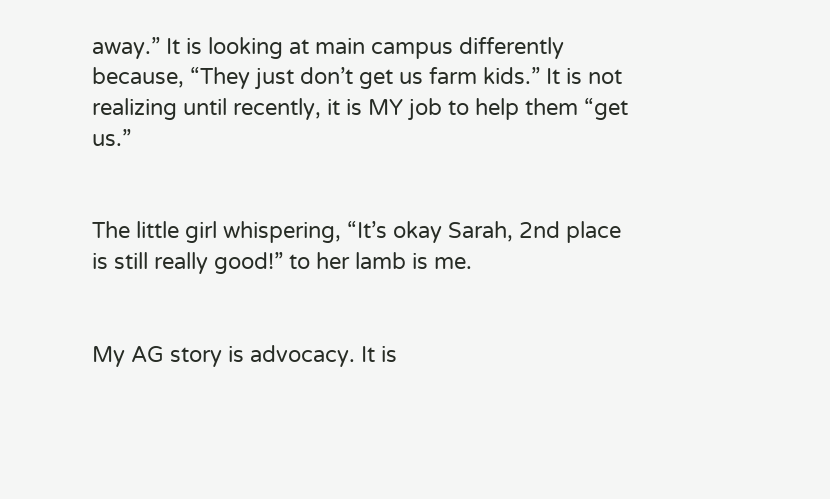away.” It is looking at main campus differently because, “They just don’t get us farm kids.” It is not realizing until recently, it is MY job to help them “get us.”


The little girl whispering, “It’s okay Sarah, 2nd place is still really good!” to her lamb is me.


My AG story is advocacy. It is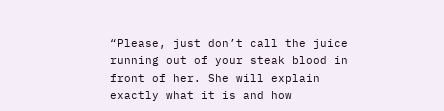“Please, just don’t call the juice running out of your steak blood in front of her. She will explain exactly what it is and how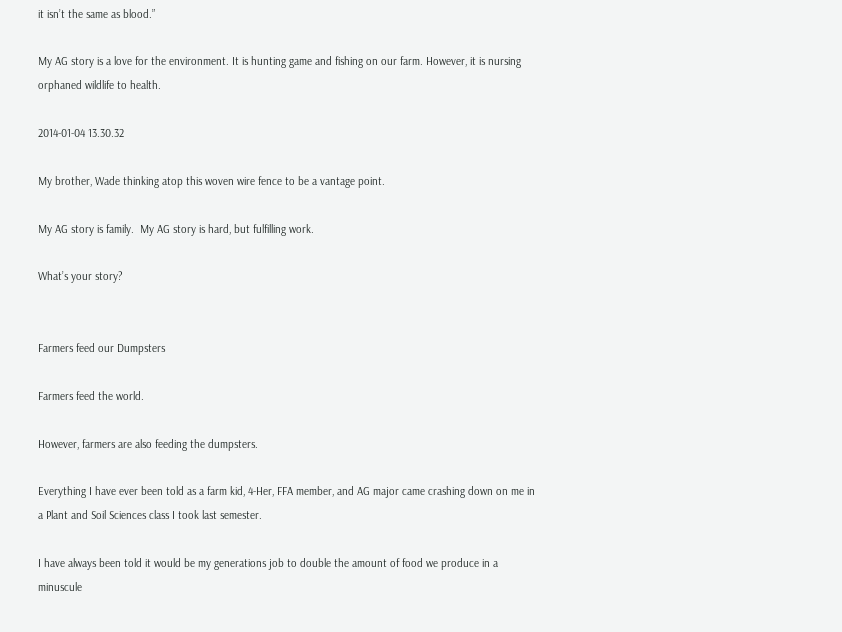it isn’t the same as blood.”

My AG story is a love for the environment. It is hunting game and fishing on our farm. However, it is nursing orphaned wildlife to health.

2014-01-04 13.30.32

My brother, Wade thinking atop this woven wire fence to be a vantage point.

My AG story is family.  My AG story is hard, but fulfilling work.

What’s your story?


Farmers feed our Dumpsters

Farmers feed the world.

However, farmers are also feeding the dumpsters.

Everything I have ever been told as a farm kid, 4-Her, FFA member, and AG major came crashing down on me in a Plant and Soil Sciences class I took last semester.

I have always been told it would be my generations job to double the amount of food we produce in a minuscule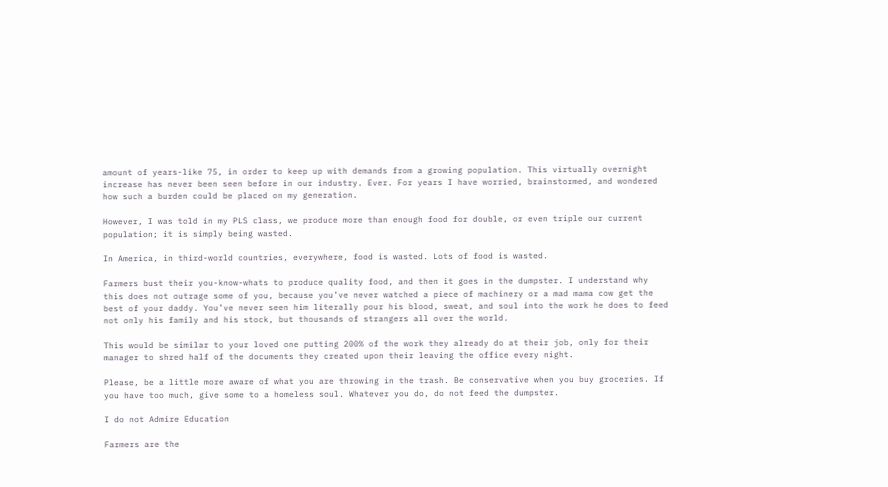amount of years-like 75, in order to keep up with demands from a growing population. This virtually overnight increase has never been seen before in our industry. Ever. For years I have worried, brainstormed, and wondered how such a burden could be placed on my generation.

However, I was told in my PLS class, we produce more than enough food for double, or even triple our current population; it is simply being wasted.

In America, in third-world countries, everywhere, food is wasted. Lots of food is wasted.

Farmers bust their you-know-whats to produce quality food, and then it goes in the dumpster. I understand why this does not outrage some of you, because you’ve never watched a piece of machinery or a mad mama cow get the best of your daddy. You’ve never seen him literally pour his blood, sweat, and soul into the work he does to feed not only his family and his stock, but thousands of strangers all over the world.

This would be similar to your loved one putting 200% of the work they already do at their job, only for their manager to shred half of the documents they created upon their leaving the office every night.

Please, be a little more aware of what you are throwing in the trash. Be conservative when you buy groceries. If you have too much, give some to a homeless soul. Whatever you do, do not feed the dumpster.

I do not Admire Education

Farmers are the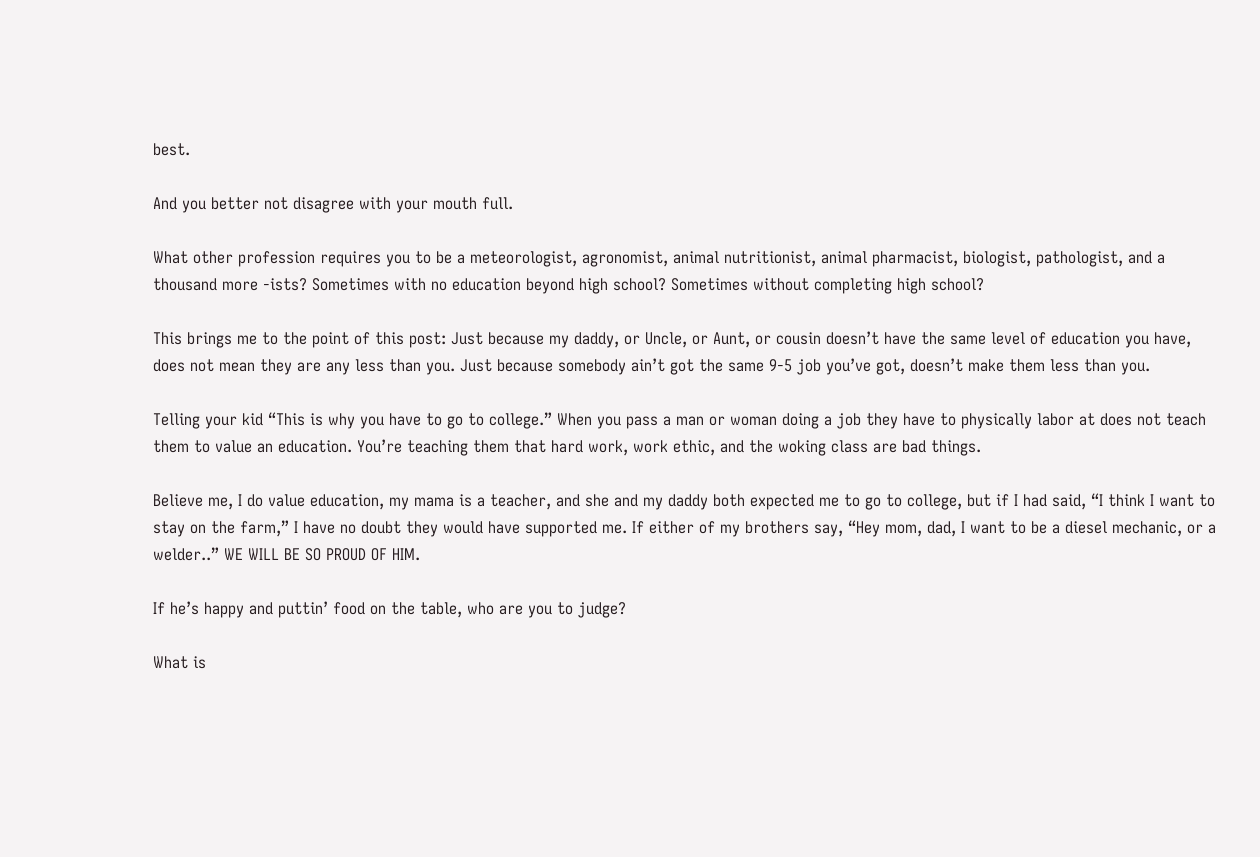best.

And you better not disagree with your mouth full.

What other profession requires you to be a meteorologist, agronomist, animal nutritionist, animal pharmacist, biologist, pathologist, and a thousand more -ists? Sometimes with no education beyond high school? Sometimes without completing high school?

This brings me to the point of this post: Just because my daddy, or Uncle, or Aunt, or cousin doesn’t have the same level of education you have, does not mean they are any less than you. Just because somebody ain’t got the same 9-5 job you’ve got, doesn’t make them less than you.

Telling your kid “This is why you have to go to college.” When you pass a man or woman doing a job they have to physically labor at does not teach them to value an education. You’re teaching them that hard work, work ethic, and the woking class are bad things.

Believe me, I do value education, my mama is a teacher, and she and my daddy both expected me to go to college, but if I had said, “I think I want to stay on the farm,” I have no doubt they would have supported me. If either of my brothers say, “Hey mom, dad, I want to be a diesel mechanic, or a welder..” WE WILL BE SO PROUD OF HIM.

If he’s happy and puttin’ food on the table, who are you to judge?

What is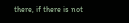there, if there is not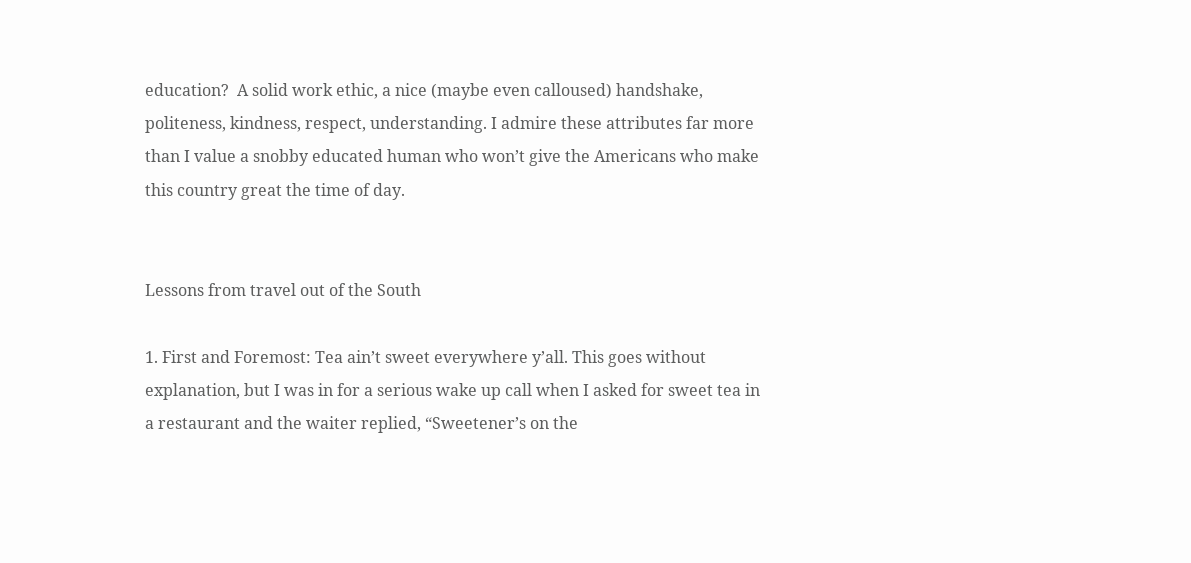education?  A solid work ethic, a nice (maybe even calloused) handshake, politeness, kindness, respect, understanding. I admire these attributes far more  than I value a snobby educated human who won’t give the Americans who make this country great the time of day.


Lessons from travel out of the South

1. First and Foremost: Tea ain’t sweet everywhere y’all. This goes without explanation, but I was in for a serious wake up call when I asked for sweet tea in a restaurant and the waiter replied, “Sweetener’s on the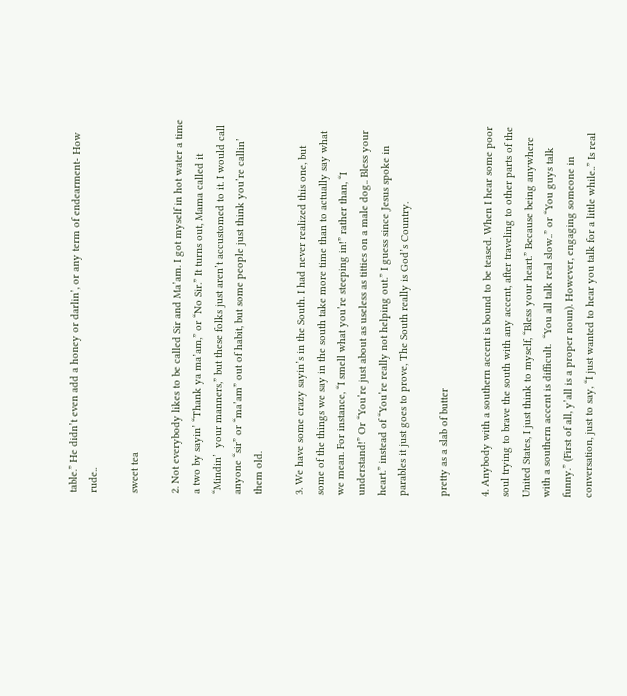table.” He didn’t even add a honey or darlin’, or any term of endearment- How rude..

sweet tea

2. Not everybody likes to be called Sir and Ma’am. I got myself in hot water a time a two by sayin’ “Thank ya ma’am,” or “No Sir.” It turns out, Mama called it “Mindin’  your manners,” but these folks just aren’t accustomed to it. I would call anyone “sir” or “ma’am” out of habit, but some people just think you’re callin’ them old.

3. We have some crazy sayin’s in the South. I had never realized this one, but some of the things we say in the south take more time than to actually say what we mean. For instance, “I smell what you’re steeping in!” rather than, “I understand!” Or “You’re just about as useless as titties on a male dog.. Bless your heart.” instead of “You’re really not helping out.” I guess since Jesus spoke in parables it just goes to prove, The South really is God’s Country.

pretty as a slab of butter

4. Anybody with a southern accent is bound to be teased. When I hear some poor soul trying to brave the south with any accent, after traveling to other parts of the United States, I just think to myself, “Bless your heart.” Because being anywhere with a southern accent is difficult.  “You all talk real slow..” or “You guys talk funny.” (First of all, y’all is a proper noun). However, engaging someone in conversation, just to say, “I just wanted to hear you talk for a little while..” Is real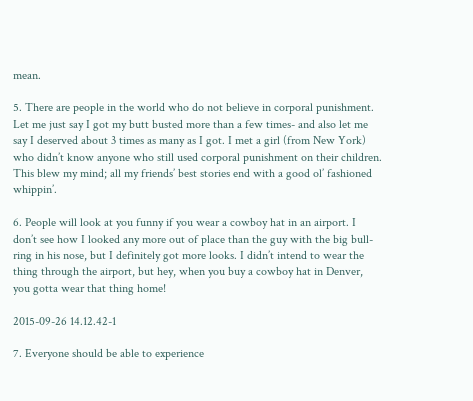mean.

5. There are people in the world who do not believe in corporal punishment. Let me just say I got my butt busted more than a few times- and also let me say I deserved about 3 times as many as I got. I met a girl (from New York) who didn’t know anyone who still used corporal punishment on their children. This blew my mind; all my friends’ best stories end with a good ol’ fashioned whippin’.

6. People will look at you funny if you wear a cowboy hat in an airport. I don’t see how I looked any more out of place than the guy with the big bull-ring in his nose, but I definitely got more looks. I didn’t intend to wear the thing through the airport, but hey, when you buy a cowboy hat in Denver, you gotta wear that thing home!

2015-09-26 14.12.42-1

7. Everyone should be able to experience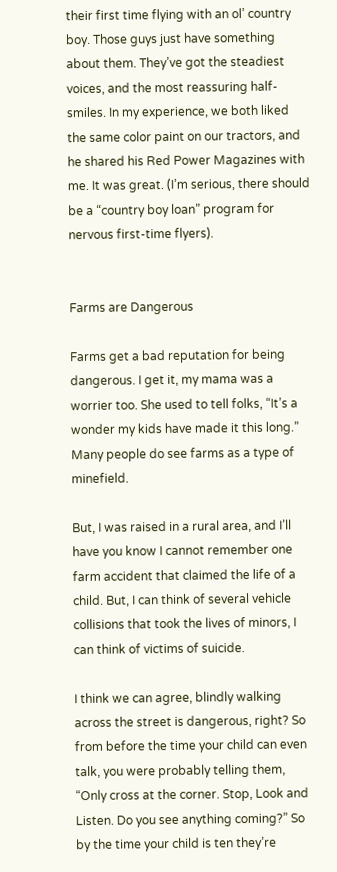their first time flying with an ol’ country boy. Those guys just have something about them. They’ve got the steadiest voices, and the most reassuring half-smiles. In my experience, we both liked the same color paint on our tractors, and he shared his Red Power Magazines with me. It was great. (I’m serious, there should be a “country boy loan” program for nervous first-time flyers).


Farms are Dangerous

Farms get a bad reputation for being dangerous. I get it, my mama was a worrier too. She used to tell folks, “It’s a wonder my kids have made it this long.” Many people do see farms as a type of minefield.

But, I was raised in a rural area, and I’ll have you know I cannot remember one farm accident that claimed the life of a child. But, I can think of several vehicle collisions that took the lives of minors, I can think of victims of suicide.

I think we can agree, blindly walking across the street is dangerous, right? So from before the time your child can even talk, you were probably telling them, “Only cross at the corner. Stop, Look and Listen. Do you see anything coming?” So by the time your child is ten they’re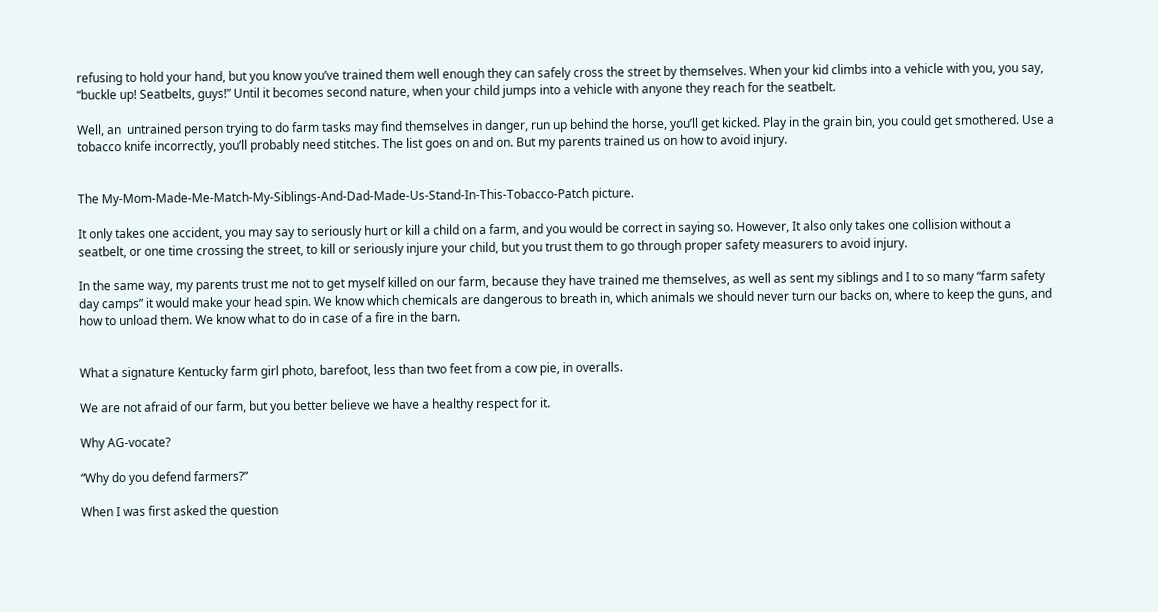refusing to hold your hand, but you know you’ve trained them well enough they can safely cross the street by themselves. When your kid climbs into a vehicle with you, you say, “buckle up! Seatbelts, guys!” Until it becomes second nature, when your child jumps into a vehicle with anyone they reach for the seatbelt.

Well, an  untrained person trying to do farm tasks may find themselves in danger, run up behind the horse, you’ll get kicked. Play in the grain bin, you could get smothered. Use a tobacco knife incorrectly, you’ll probably need stitches. The list goes on and on. But my parents trained us on how to avoid injury.


The My-Mom-Made-Me-Match-My-Siblings-And-Dad-Made-Us-Stand-In-This-Tobacco-Patch picture.

It only takes one accident, you may say to seriously hurt or kill a child on a farm, and you would be correct in saying so. However, It also only takes one collision without a seatbelt, or one time crossing the street, to kill or seriously injure your child, but you trust them to go through proper safety measurers to avoid injury.

In the same way, my parents trust me not to get myself killed on our farm, because they have trained me themselves, as well as sent my siblings and I to so many “farm safety day camps” it would make your head spin. We know which chemicals are dangerous to breath in, which animals we should never turn our backs on, where to keep the guns, and how to unload them. We know what to do in case of a fire in the barn.


What a signature Kentucky farm girl photo, barefoot, less than two feet from a cow pie, in overalls.

We are not afraid of our farm, but you better believe we have a healthy respect for it.

Why AG-vocate?

“Why do you defend farmers?”

When I was first asked the question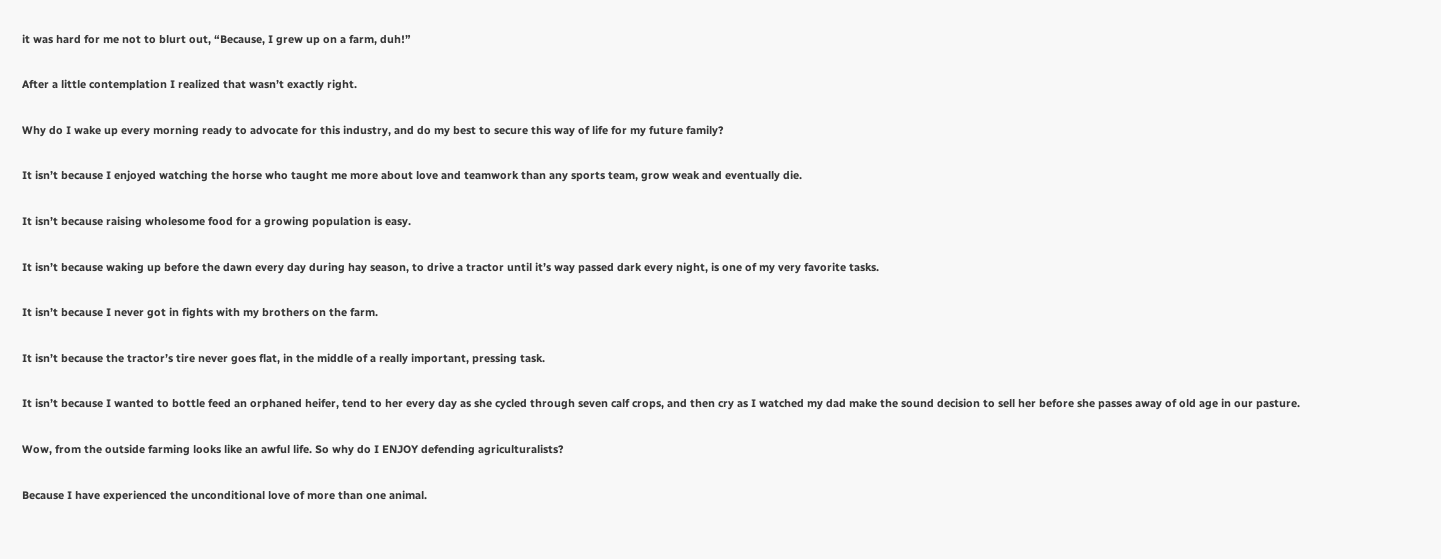it was hard for me not to blurt out, “Because, I grew up on a farm, duh!”

After a little contemplation I realized that wasn’t exactly right.

Why do I wake up every morning ready to advocate for this industry, and do my best to secure this way of life for my future family?

It isn’t because I enjoyed watching the horse who taught me more about love and teamwork than any sports team, grow weak and eventually die.

It isn’t because raising wholesome food for a growing population is easy.

It isn’t because waking up before the dawn every day during hay season, to drive a tractor until it’s way passed dark every night, is one of my very favorite tasks.

It isn’t because I never got in fights with my brothers on the farm.

It isn’t because the tractor’s tire never goes flat, in the middle of a really important, pressing task.

It isn’t because I wanted to bottle feed an orphaned heifer, tend to her every day as she cycled through seven calf crops, and then cry as I watched my dad make the sound decision to sell her before she passes away of old age in our pasture.

Wow, from the outside farming looks like an awful life. So why do I ENJOY defending agriculturalists?

Because I have experienced the unconditional love of more than one animal.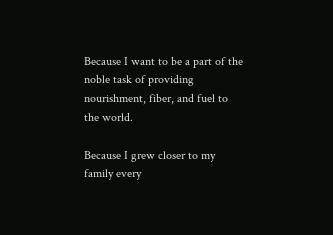Because I want to be a part of the noble task of providing nourishment, fiber, and fuel to the world.

Because I grew closer to my family every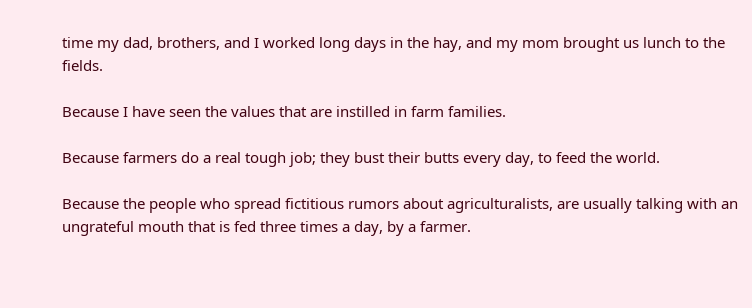time my dad, brothers, and I worked long days in the hay, and my mom brought us lunch to the fields.

Because I have seen the values that are instilled in farm families.

Because farmers do a real tough job; they bust their butts every day, to feed the world.

Because the people who spread fictitious rumors about agriculturalists, are usually talking with an ungrateful mouth that is fed three times a day, by a farmer.